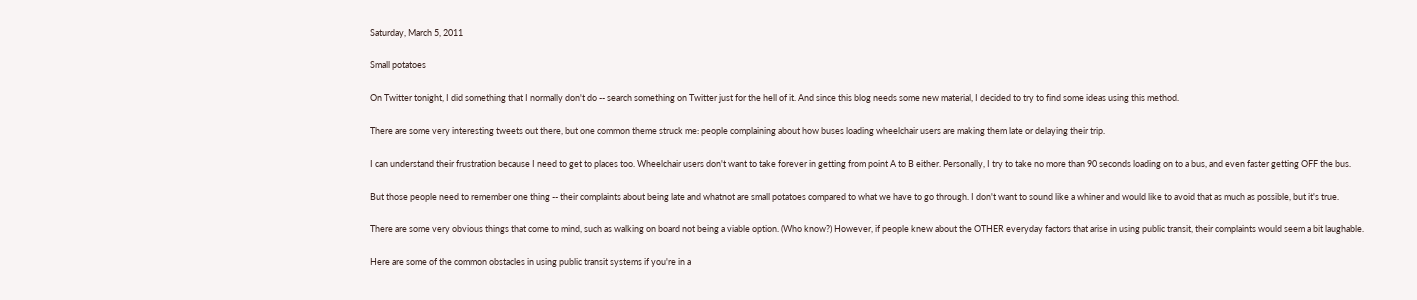Saturday, March 5, 2011

Small potatoes

On Twitter tonight, I did something that I normally don't do -- search something on Twitter just for the hell of it. And since this blog needs some new material, I decided to try to find some ideas using this method.

There are some very interesting tweets out there, but one common theme struck me: people complaining about how buses loading wheelchair users are making them late or delaying their trip.

I can understand their frustration because I need to get to places too. Wheelchair users don't want to take forever in getting from point A to B either. Personally, I try to take no more than 90 seconds loading on to a bus, and even faster getting OFF the bus.

But those people need to remember one thing -- their complaints about being late and whatnot are small potatoes compared to what we have to go through. I don't want to sound like a whiner and would like to avoid that as much as possible, but it's true.

There are some very obvious things that come to mind, such as walking on board not being a viable option. (Who know?) However, if people knew about the OTHER everyday factors that arise in using public transit, their complaints would seem a bit laughable.

Here are some of the common obstacles in using public transit systems if you're in a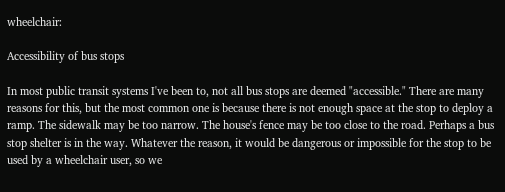wheelchair:

Accessibility of bus stops

In most public transit systems I've been to, not all bus stops are deemed "accessible." There are many reasons for this, but the most common one is because there is not enough space at the stop to deploy a ramp. The sidewalk may be too narrow. The house's fence may be too close to the road. Perhaps a bus stop shelter is in the way. Whatever the reason, it would be dangerous or impossible for the stop to be used by a wheelchair user, so we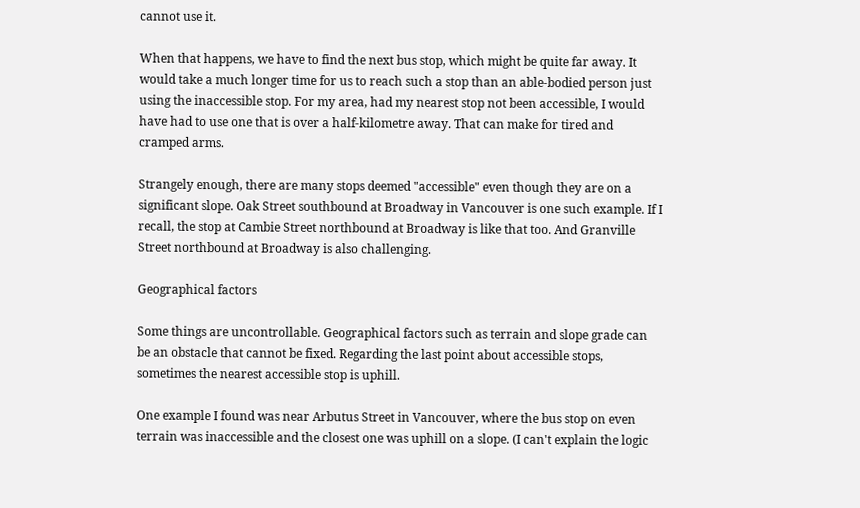cannot use it.

When that happens, we have to find the next bus stop, which might be quite far away. It would take a much longer time for us to reach such a stop than an able-bodied person just using the inaccessible stop. For my area, had my nearest stop not been accessible, I would have had to use one that is over a half-kilometre away. That can make for tired and cramped arms.

Strangely enough, there are many stops deemed "accessible" even though they are on a significant slope. Oak Street southbound at Broadway in Vancouver is one such example. If I recall, the stop at Cambie Street northbound at Broadway is like that too. And Granville Street northbound at Broadway is also challenging.

Geographical factors

Some things are uncontrollable. Geographical factors such as terrain and slope grade can be an obstacle that cannot be fixed. Regarding the last point about accessible stops, sometimes the nearest accessible stop is uphill.

One example I found was near Arbutus Street in Vancouver, where the bus stop on even terrain was inaccessible and the closest one was uphill on a slope. (I can't explain the logic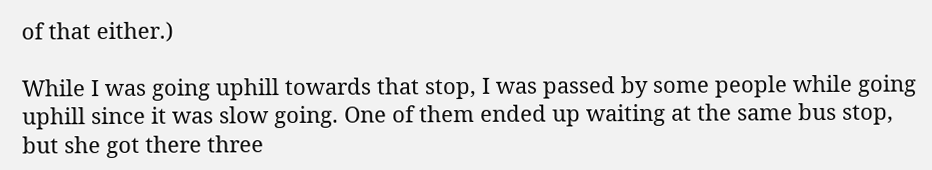of that either.)

While I was going uphill towards that stop, I was passed by some people while going uphill since it was slow going. One of them ended up waiting at the same bus stop, but she got there three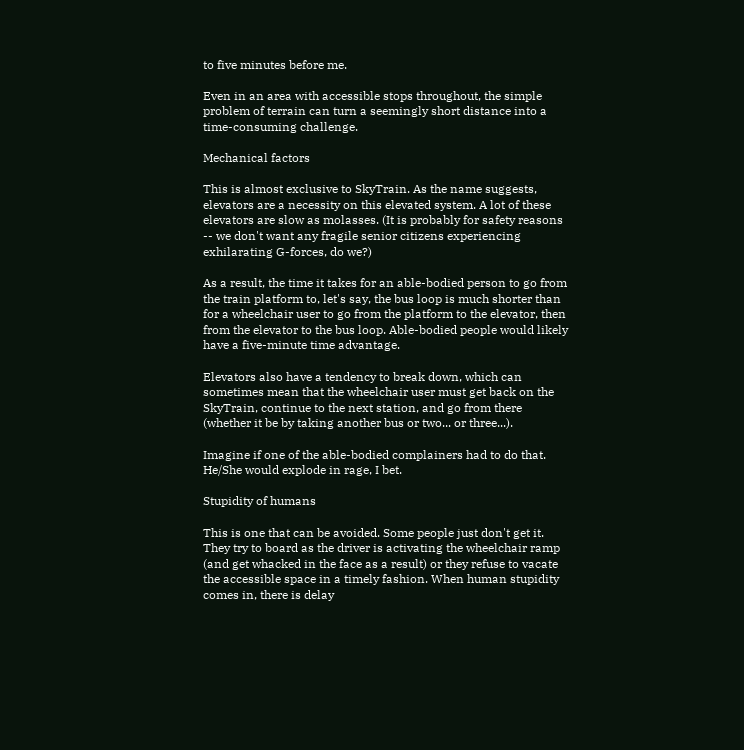to five minutes before me.

Even in an area with accessible stops throughout, the simple problem of terrain can turn a seemingly short distance into a time-consuming challenge.

Mechanical factors

This is almost exclusive to SkyTrain. As the name suggests, elevators are a necessity on this elevated system. A lot of these elevators are slow as molasses. (It is probably for safety reasons -- we don't want any fragile senior citizens experiencing exhilarating G-forces, do we?)

As a result, the time it takes for an able-bodied person to go from the train platform to, let's say, the bus loop is much shorter than for a wheelchair user to go from the platform to the elevator, then from the elevator to the bus loop. Able-bodied people would likely have a five-minute time advantage.

Elevators also have a tendency to break down, which can sometimes mean that the wheelchair user must get back on the SkyTrain, continue to the next station, and go from there (whether it be by taking another bus or two... or three...).

Imagine if one of the able-bodied complainers had to do that. He/She would explode in rage, I bet.

Stupidity of humans

This is one that can be avoided. Some people just don't get it. They try to board as the driver is activating the wheelchair ramp (and get whacked in the face as a result) or they refuse to vacate the accessible space in a timely fashion. When human stupidity comes in, there is delay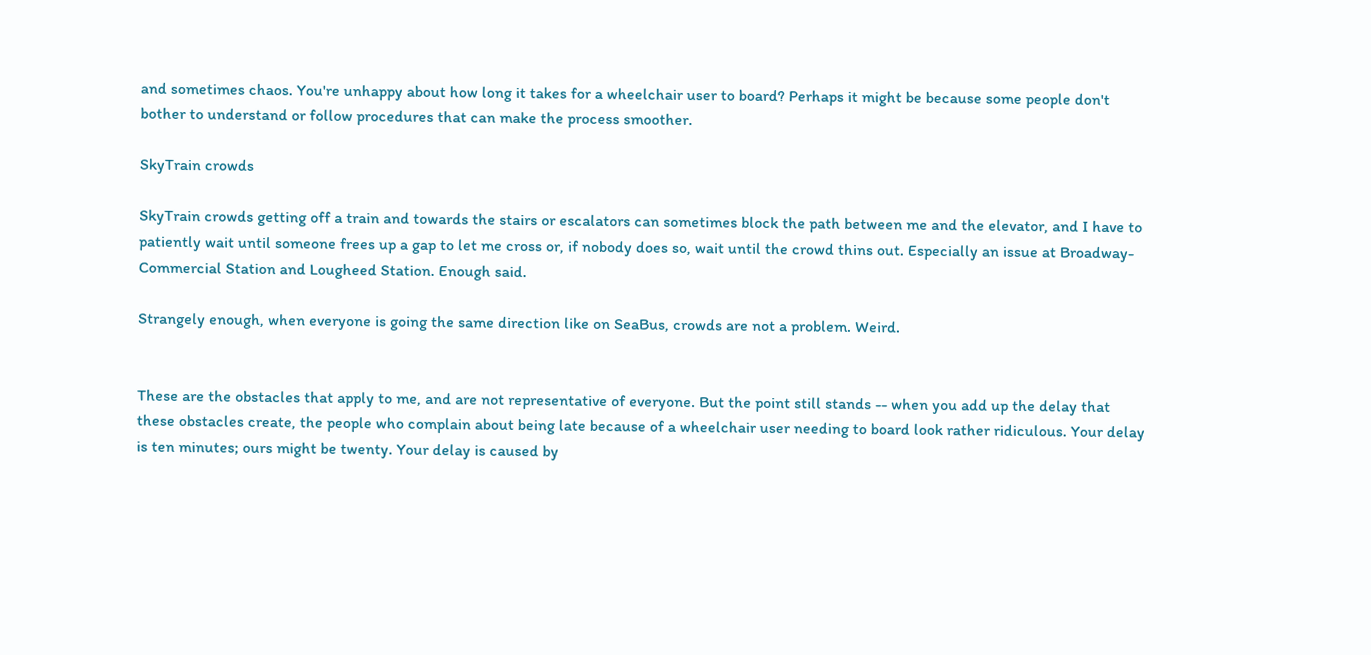and sometimes chaos. You're unhappy about how long it takes for a wheelchair user to board? Perhaps it might be because some people don't bother to understand or follow procedures that can make the process smoother.

SkyTrain crowds

SkyTrain crowds getting off a train and towards the stairs or escalators can sometimes block the path between me and the elevator, and I have to patiently wait until someone frees up a gap to let me cross or, if nobody does so, wait until the crowd thins out. Especially an issue at Broadway-Commercial Station and Lougheed Station. Enough said.

Strangely enough, when everyone is going the same direction like on SeaBus, crowds are not a problem. Weird.


These are the obstacles that apply to me, and are not representative of everyone. But the point still stands -- when you add up the delay that these obstacles create, the people who complain about being late because of a wheelchair user needing to board look rather ridiculous. Your delay is ten minutes; ours might be twenty. Your delay is caused by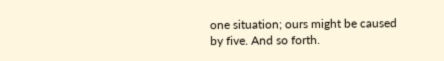one situation; ours might be caused by five. And so forth.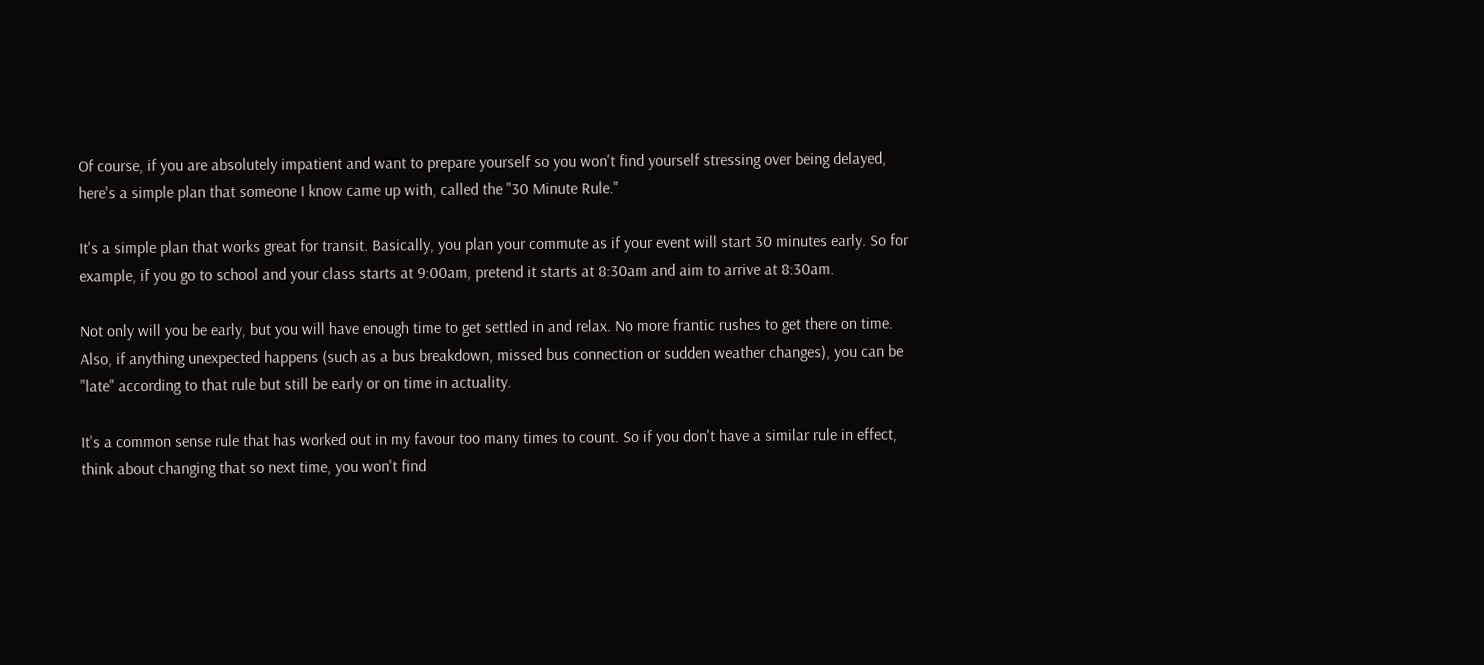Of course, if you are absolutely impatient and want to prepare yourself so you won't find yourself stressing over being delayed, here's a simple plan that someone I know came up with, called the "30 Minute Rule."

It's a simple plan that works great for transit. Basically, you plan your commute as if your event will start 30 minutes early. So for example, if you go to school and your class starts at 9:00am, pretend it starts at 8:30am and aim to arrive at 8:30am.

Not only will you be early, but you will have enough time to get settled in and relax. No more frantic rushes to get there on time. Also, if anything unexpected happens (such as a bus breakdown, missed bus connection or sudden weather changes), you can be "late" according to that rule but still be early or on time in actuality.

It's a common sense rule that has worked out in my favour too many times to count. So if you don't have a similar rule in effect, think about changing that so next time, you won't find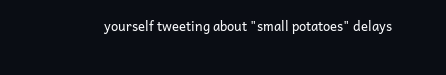yourself tweeting about "small potatoes" delays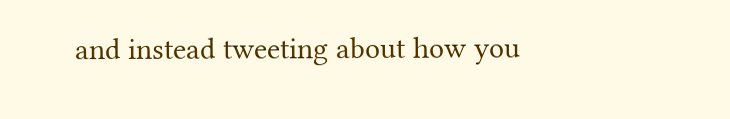and instead tweeting about how you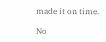made it on time.

No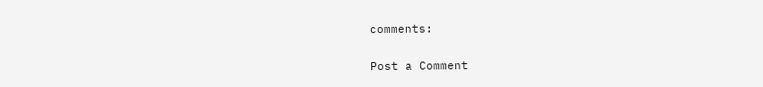comments:

Post a Comment